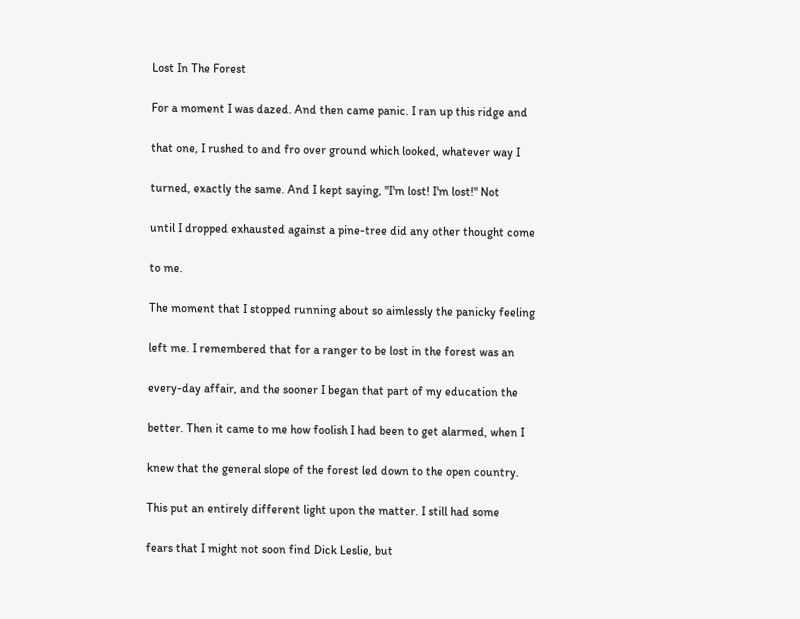Lost In The Forest

For a moment I was dazed. And then came panic. I ran up this ridge and

that one, I rushed to and fro over ground which looked, whatever way I

turned, exactly the same. And I kept saying, "I'm lost! I'm lost!" Not

until I dropped exhausted against a pine-tree did any other thought come

to me.

The moment that I stopped running about so aimlessly the panicky feeling

left me. I remembered that for a ranger to be lost in the forest was an

every-day affair, and the sooner I began that part of my education the

better. Then it came to me how foolish I had been to get alarmed, when I

knew that the general slope of the forest led down to the open country.

This put an entirely different light upon the matter. I still had some

fears that I might not soon find Dick Leslie, but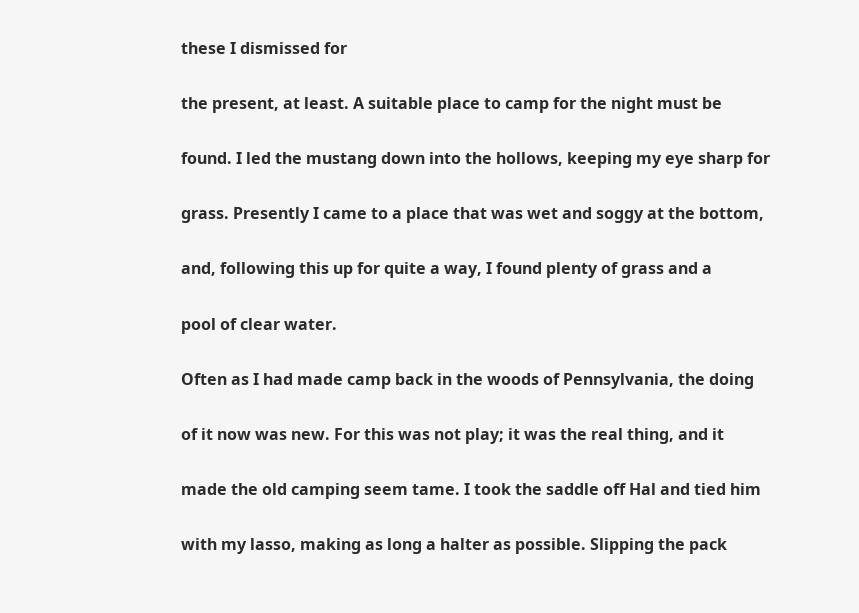these I dismissed for

the present, at least. A suitable place to camp for the night must be

found. I led the mustang down into the hollows, keeping my eye sharp for

grass. Presently I came to a place that was wet and soggy at the bottom,

and, following this up for quite a way, I found plenty of grass and a

pool of clear water.

Often as I had made camp back in the woods of Pennsylvania, the doing

of it now was new. For this was not play; it was the real thing, and it

made the old camping seem tame. I took the saddle off Hal and tied him

with my lasso, making as long a halter as possible. Slipping the pack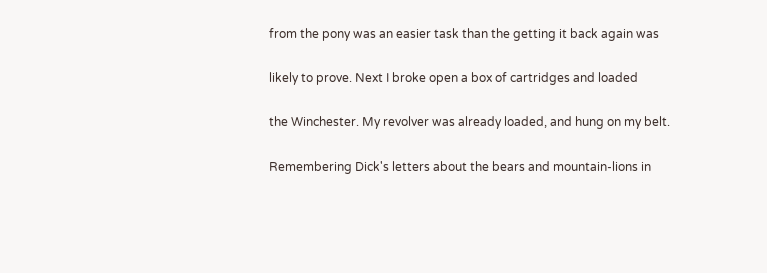from the pony was an easier task than the getting it back again was

likely to prove. Next I broke open a box of cartridges and loaded

the Winchester. My revolver was already loaded, and hung on my belt.

Remembering Dick's letters about the bears and mountain-lions in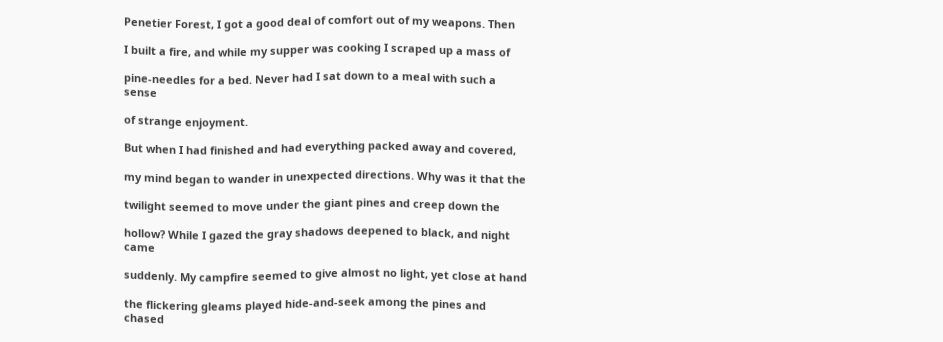Penetier Forest, I got a good deal of comfort out of my weapons. Then

I built a fire, and while my supper was cooking I scraped up a mass of

pine-needles for a bed. Never had I sat down to a meal with such a sense

of strange enjoyment.

But when I had finished and had everything packed away and covered,

my mind began to wander in unexpected directions. Why was it that the

twilight seemed to move under the giant pines and creep down the

hollow? While I gazed the gray shadows deepened to black, and night came

suddenly. My campfire seemed to give almost no light, yet close at hand

the flickering gleams played hide-and-seek among the pines and chased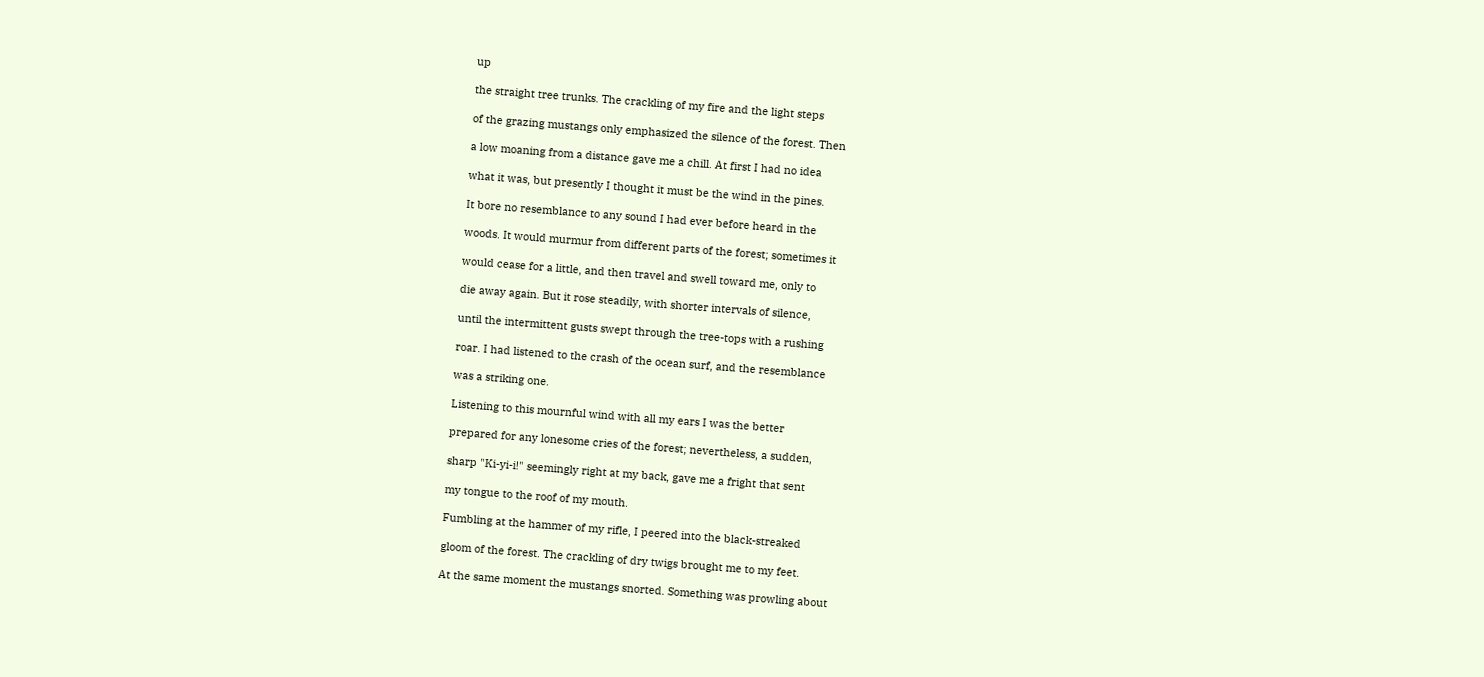up

the straight tree trunks. The crackling of my fire and the light steps

of the grazing mustangs only emphasized the silence of the forest. Then

a low moaning from a distance gave me a chill. At first I had no idea

what it was, but presently I thought it must be the wind in the pines.

It bore no resemblance to any sound I had ever before heard in the

woods. It would murmur from different parts of the forest; sometimes it

would cease for a little, and then travel and swell toward me, only to

die away again. But it rose steadily, with shorter intervals of silence,

until the intermittent gusts swept through the tree-tops with a rushing

roar. I had listened to the crash of the ocean surf, and the resemblance

was a striking one.

Listening to this mournful wind with all my ears I was the better

prepared for any lonesome cries of the forest; nevertheless, a sudden,

sharp "Ki-yi-i!" seemingly right at my back, gave me a fright that sent

my tongue to the roof of my mouth.

Fumbling at the hammer of my rifle, I peered into the black-streaked

gloom of the forest. The crackling of dry twigs brought me to my feet.

At the same moment the mustangs snorted. Something was prowling about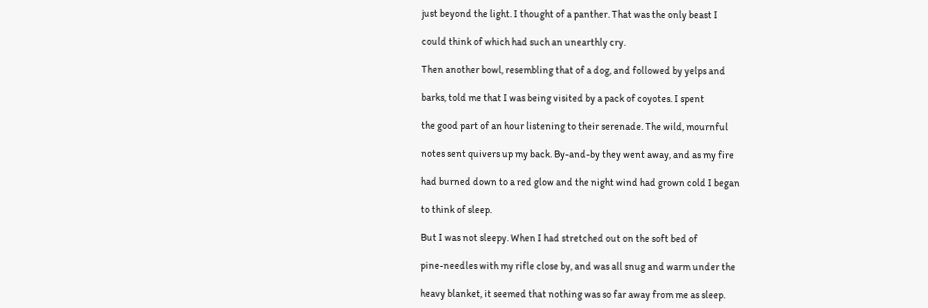just beyond the light. I thought of a panther. That was the only beast I

could think of which had such an unearthly cry.

Then another bowl, resembling that of a dog, and followed by yelps and

barks, told me that I was being visited by a pack of coyotes. I spent

the good part of an hour listening to their serenade. The wild, mournful

notes sent quivers up my back. By-and-by they went away, and as my fire

had burned down to a red glow and the night wind had grown cold I began

to think of sleep.

But I was not sleepy. When I had stretched out on the soft bed of

pine-needles with my rifle close by, and was all snug and warm under the

heavy blanket, it seemed that nothing was so far away from me as sleep.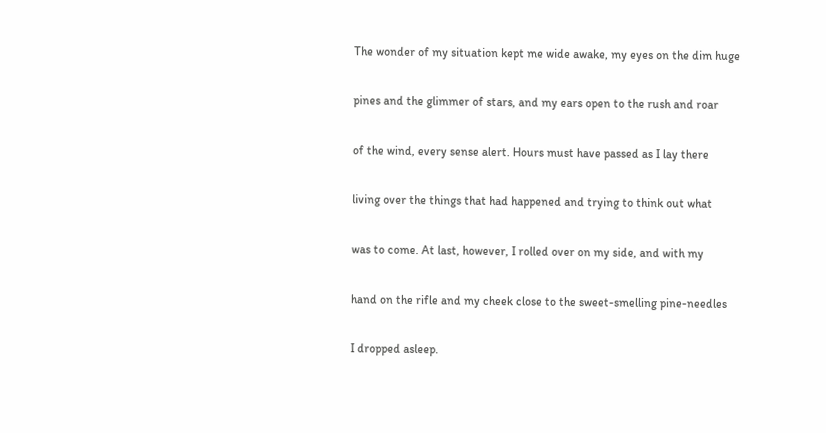The wonder of my situation kept me wide awake, my eyes on the dim huge

pines and the glimmer of stars, and my ears open to the rush and roar

of the wind, every sense alert. Hours must have passed as I lay there

living over the things that had happened and trying to think out what

was to come. At last, however, I rolled over on my side, and with my

hand on the rifle and my cheek close to the sweet-smelling pine-needles

I dropped asleep.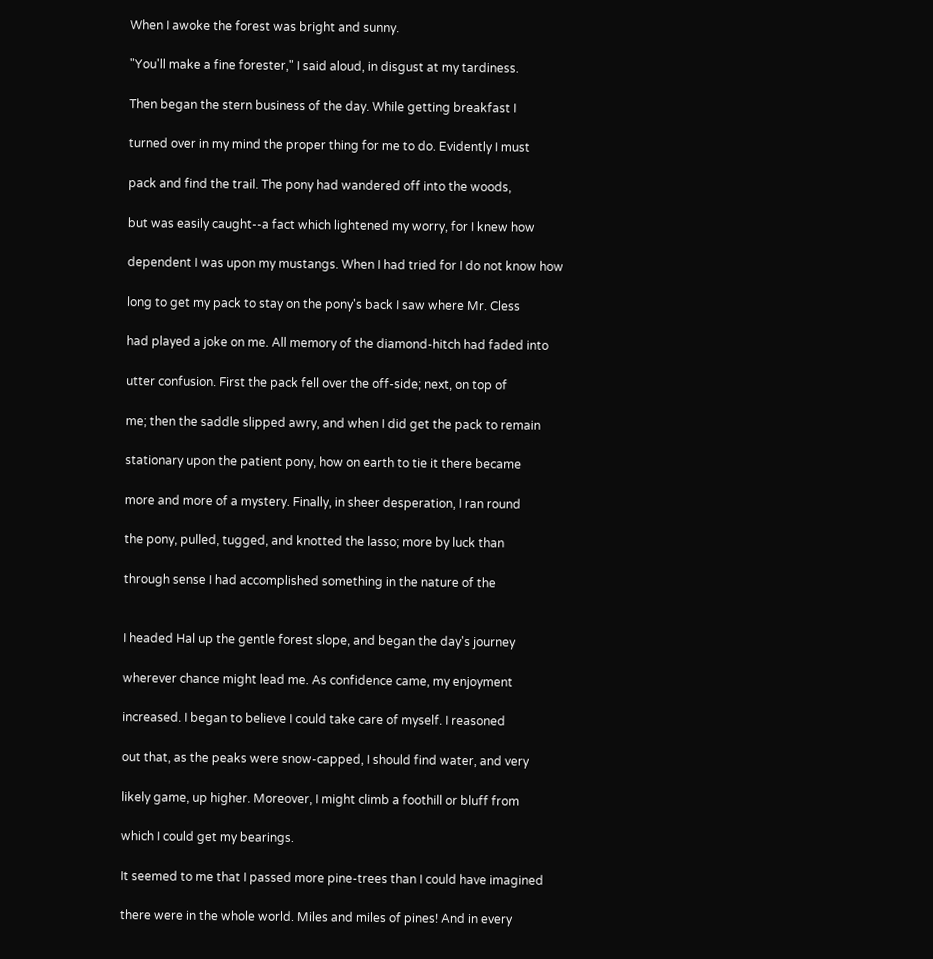When I awoke the forest was bright and sunny.

"You'll make a fine forester," I said aloud, in disgust at my tardiness.

Then began the stern business of the day. While getting breakfast I

turned over in my mind the proper thing for me to do. Evidently I must

pack and find the trail. The pony had wandered off into the woods,

but was easily caught--a fact which lightened my worry, for I knew how

dependent I was upon my mustangs. When I had tried for I do not know how

long to get my pack to stay on the pony's back I saw where Mr. Cless

had played a joke on me. All memory of the diamond-hitch had faded into

utter confusion. First the pack fell over the off-side; next, on top of

me; then the saddle slipped awry, and when I did get the pack to remain

stationary upon the patient pony, how on earth to tie it there became

more and more of a mystery. Finally, in sheer desperation, I ran round

the pony, pulled, tugged, and knotted the lasso; more by luck than

through sense I had accomplished something in the nature of the


I headed Hal up the gentle forest slope, and began the day's journey

wherever chance might lead me. As confidence came, my enjoyment

increased. I began to believe I could take care of myself. I reasoned

out that, as the peaks were snow-capped, I should find water, and very

likely game, up higher. Moreover, I might climb a foothill or bluff from

which I could get my bearings.

It seemed to me that I passed more pine-trees than I could have imagined

there were in the whole world. Miles and miles of pines! And in every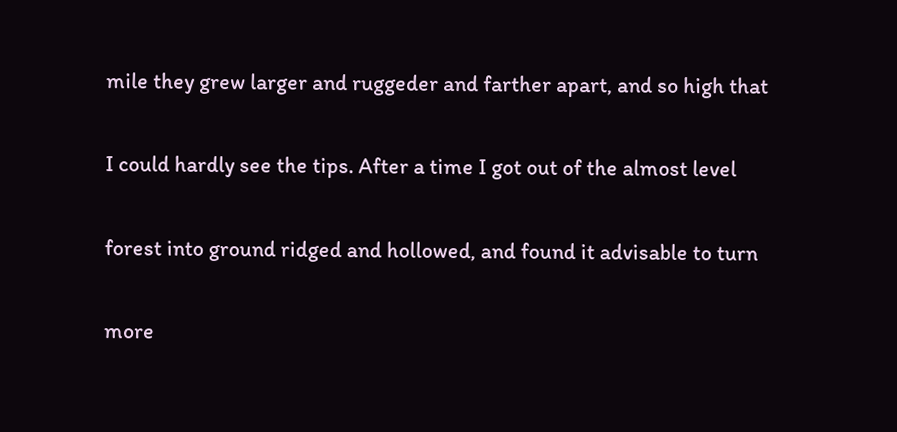mile they grew larger and ruggeder and farther apart, and so high that

I could hardly see the tips. After a time I got out of the almost level

forest into ground ridged and hollowed, and found it advisable to turn

more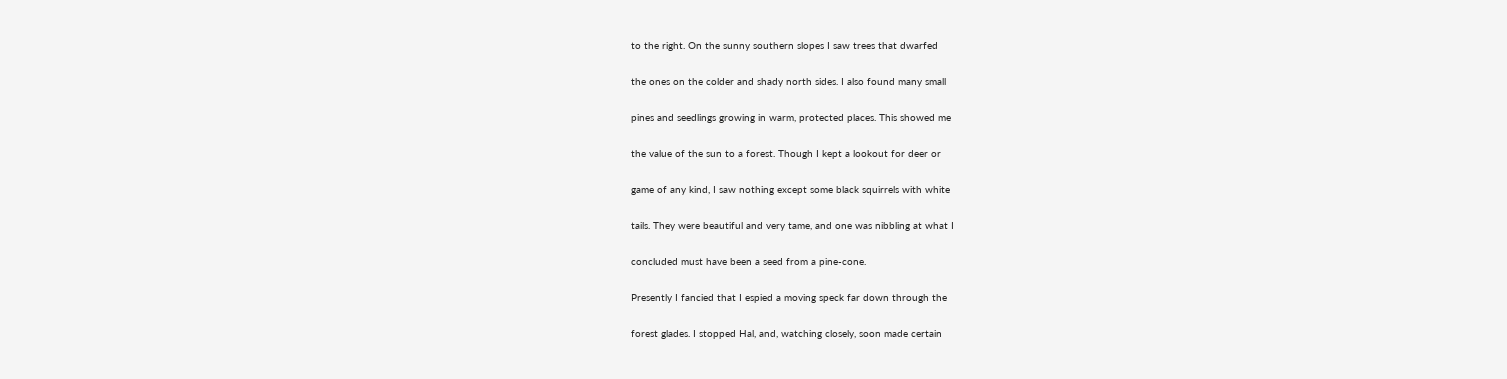to the right. On the sunny southern slopes I saw trees that dwarfed

the ones on the colder and shady north sides. I also found many small

pines and seedlings growing in warm, protected places. This showed me

the value of the sun to a forest. Though I kept a lookout for deer or

game of any kind, I saw nothing except some black squirrels with white

tails. They were beautiful and very tame, and one was nibbling at what I

concluded must have been a seed from a pine-cone.

Presently I fancied that I espied a moving speck far down through the

forest glades. I stopped Hal, and, watching closely, soon made certain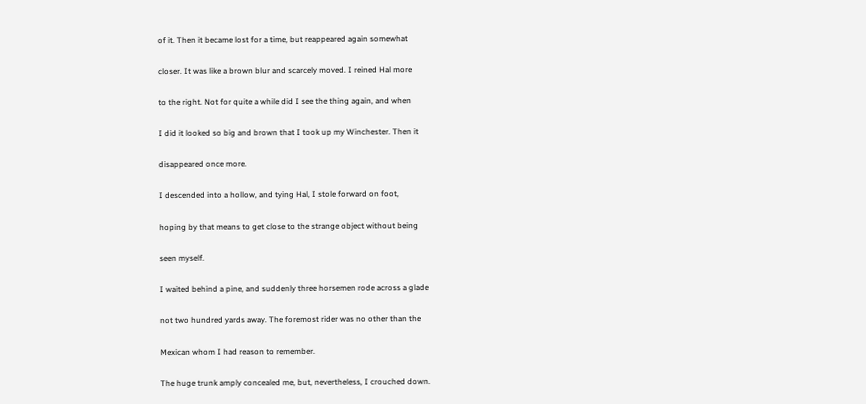of it. Then it became lost for a time, but reappeared again somewhat

closer. It was like a brown blur and scarcely moved. I reined Hal more

to the right. Not for quite a while did I see the thing again, and when

I did it looked so big and brown that I took up my Winchester. Then it

disappeared once more.

I descended into a hollow, and tying Hal, I stole forward on foot,

hoping by that means to get close to the strange object without being

seen myself.

I waited behind a pine, and suddenly three horsemen rode across a glade

not two hundred yards away. The foremost rider was no other than the

Mexican whom I had reason to remember.

The huge trunk amply concealed me, but, nevertheless, I crouched down.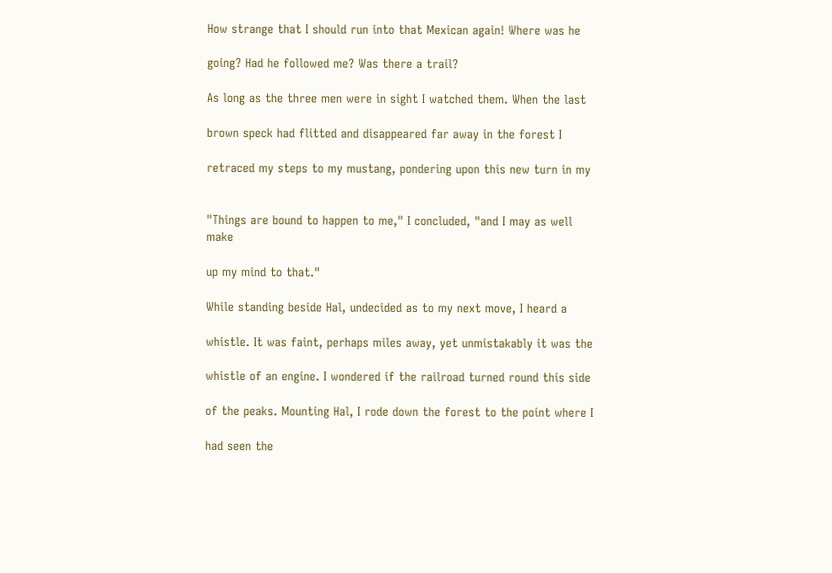How strange that I should run into that Mexican again! Where was he

going? Had he followed me? Was there a trail?

As long as the three men were in sight I watched them. When the last

brown speck had flitted and disappeared far away in the forest I

retraced my steps to my mustang, pondering upon this new turn in my


"Things are bound to happen to me," I concluded, "and I may as well make

up my mind to that."

While standing beside Hal, undecided as to my next move, I heard a

whistle. It was faint, perhaps miles away, yet unmistakably it was the

whistle of an engine. I wondered if the railroad turned round this side

of the peaks. Mounting Hal, I rode down the forest to the point where I

had seen the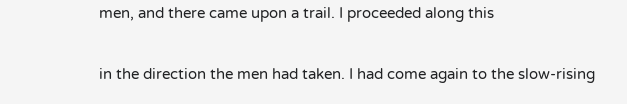men, and there came upon a trail. I proceeded along this

in the direction the men had taken. I had come again to the slow-rising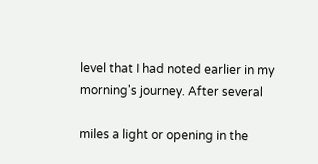level that I had noted earlier in my morning's journey. After several

miles a light or opening in the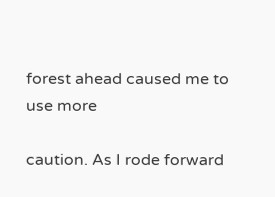forest ahead caused me to use more

caution. As I rode forward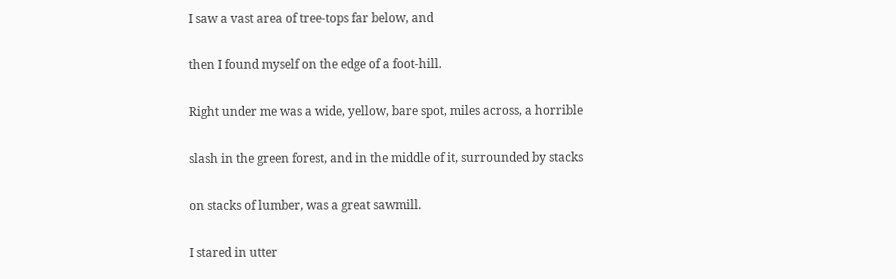I saw a vast area of tree-tops far below, and

then I found myself on the edge of a foot-hill.

Right under me was a wide, yellow, bare spot, miles across, a horrible

slash in the green forest, and in the middle of it, surrounded by stacks

on stacks of lumber, was a great sawmill.

I stared in utter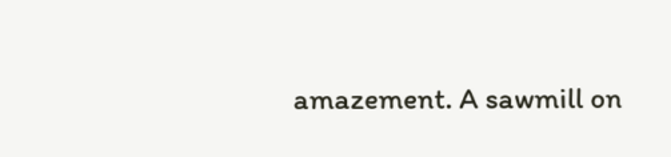amazement. A sawmill on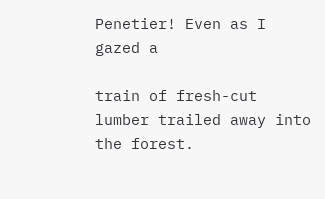Penetier! Even as I gazed a

train of fresh-cut lumber trailed away into the forest.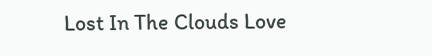Lost In The Clouds Love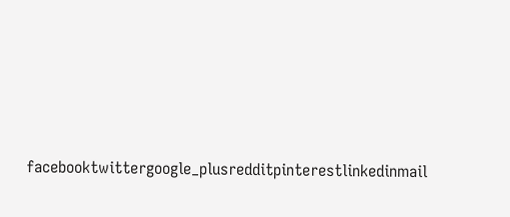facebooktwittergoogle_plusredditpinterestlinkedinmail